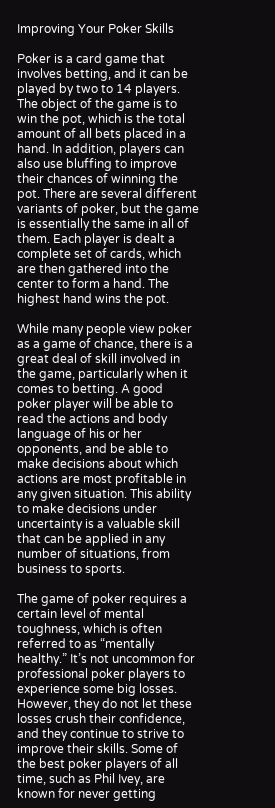Improving Your Poker Skills

Poker is a card game that involves betting, and it can be played by two to 14 players. The object of the game is to win the pot, which is the total amount of all bets placed in a hand. In addition, players can also use bluffing to improve their chances of winning the pot. There are several different variants of poker, but the game is essentially the same in all of them. Each player is dealt a complete set of cards, which are then gathered into the center to form a hand. The highest hand wins the pot.

While many people view poker as a game of chance, there is a great deal of skill involved in the game, particularly when it comes to betting. A good poker player will be able to read the actions and body language of his or her opponents, and be able to make decisions about which actions are most profitable in any given situation. This ability to make decisions under uncertainty is a valuable skill that can be applied in any number of situations, from business to sports.

The game of poker requires a certain level of mental toughness, which is often referred to as “mentally healthy.” It’s not uncommon for professional poker players to experience some big losses. However, they do not let these losses crush their confidence, and they continue to strive to improve their skills. Some of the best poker players of all time, such as Phil Ivey, are known for never getting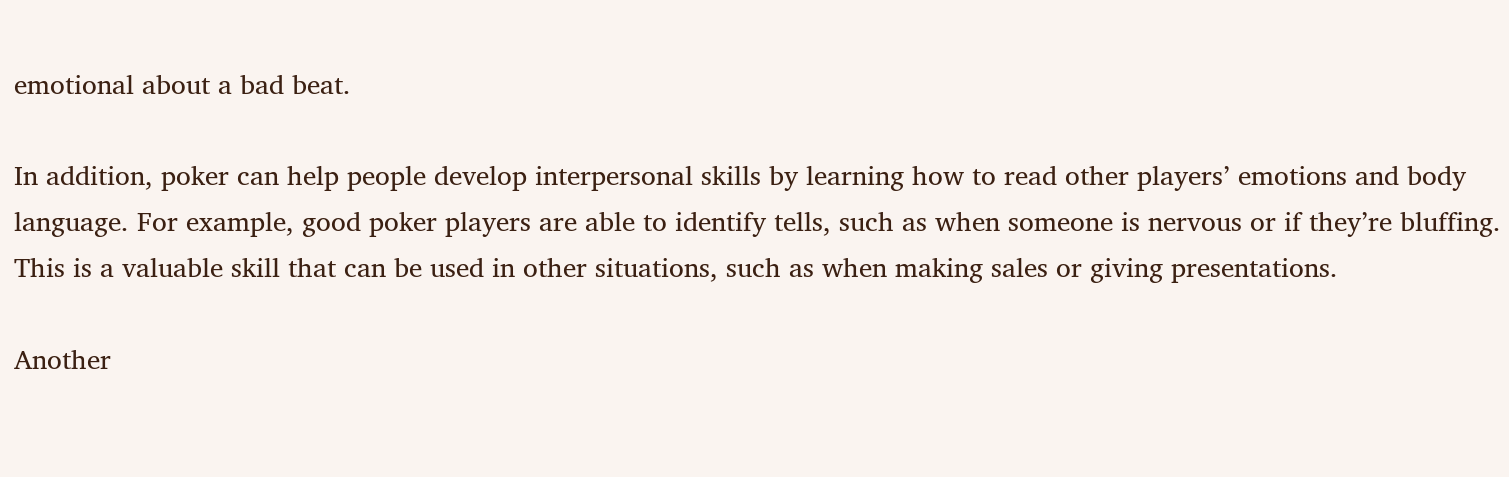emotional about a bad beat.

In addition, poker can help people develop interpersonal skills by learning how to read other players’ emotions and body language. For example, good poker players are able to identify tells, such as when someone is nervous or if they’re bluffing. This is a valuable skill that can be used in other situations, such as when making sales or giving presentations.

Another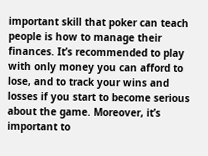important skill that poker can teach people is how to manage their finances. It’s recommended to play with only money you can afford to lose, and to track your wins and losses if you start to become serious about the game. Moreover, it’s important to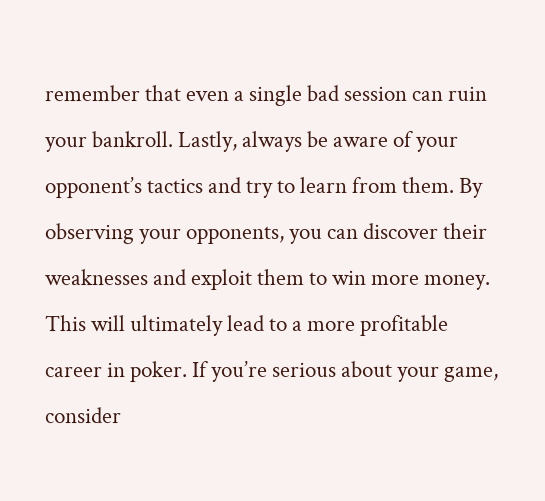remember that even a single bad session can ruin your bankroll. Lastly, always be aware of your opponent’s tactics and try to learn from them. By observing your opponents, you can discover their weaknesses and exploit them to win more money. This will ultimately lead to a more profitable career in poker. If you’re serious about your game, consider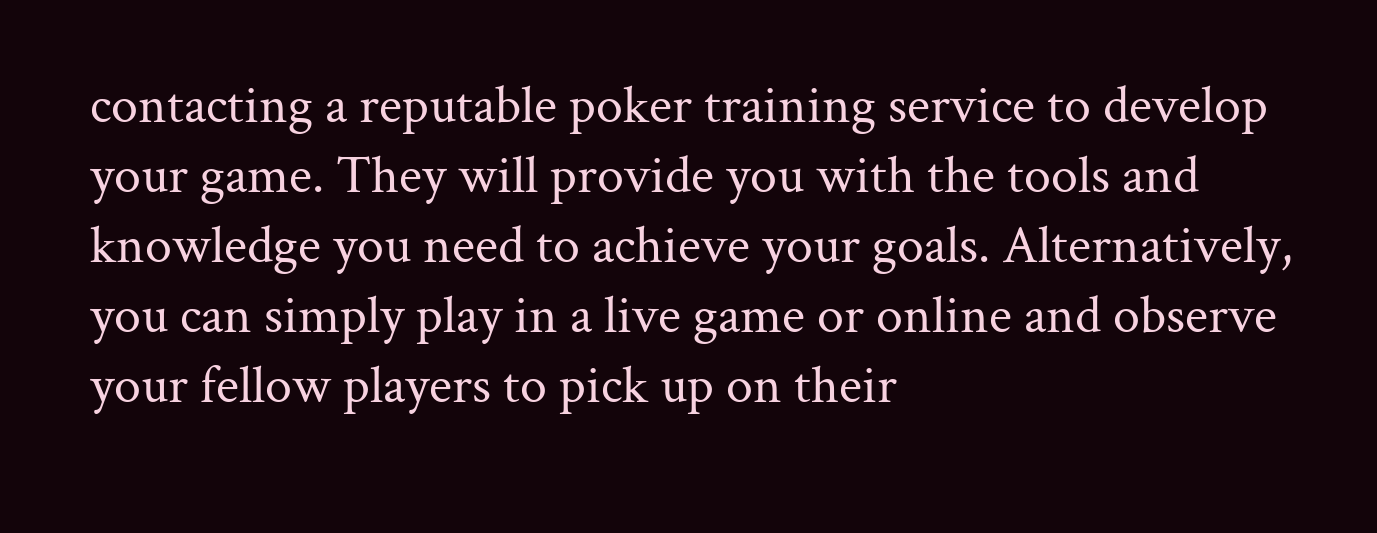contacting a reputable poker training service to develop your game. They will provide you with the tools and knowledge you need to achieve your goals. Alternatively, you can simply play in a live game or online and observe your fellow players to pick up on their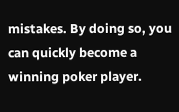mistakes. By doing so, you can quickly become a winning poker player.